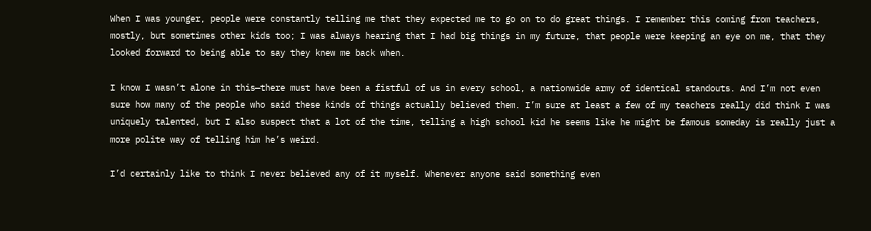When I was younger, people were constantly telling me that they expected me to go on to do great things. I remember this coming from teachers, mostly, but sometimes other kids too; I was always hearing that I had big things in my future, that people were keeping an eye on me, that they looked forward to being able to say they knew me back when.

I know I wasn’t alone in this—there must have been a fistful of us in every school, a nationwide army of identical standouts. And I’m not even sure how many of the people who said these kinds of things actually believed them. I’m sure at least a few of my teachers really did think I was uniquely talented, but I also suspect that a lot of the time, telling a high school kid he seems like he might be famous someday is really just a more polite way of telling him he’s weird.

I’d certainly like to think I never believed any of it myself. Whenever anyone said something even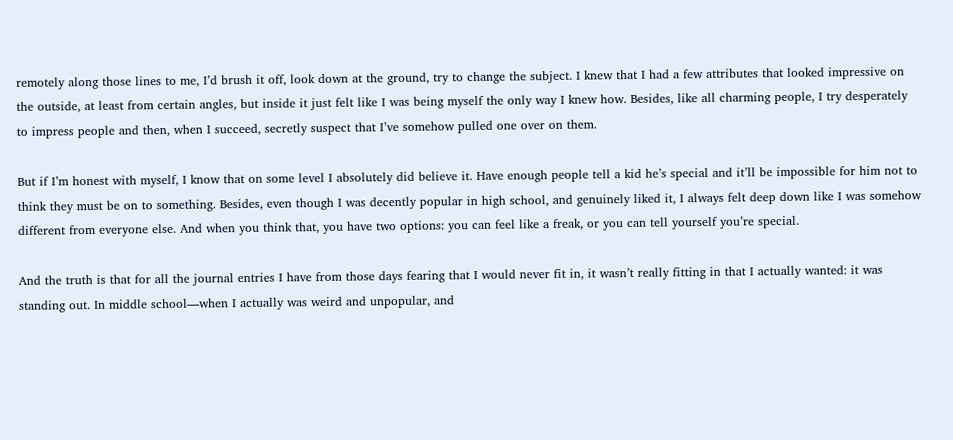remotely along those lines to me, I’d brush it off, look down at the ground, try to change the subject. I knew that I had a few attributes that looked impressive on the outside, at least from certain angles, but inside it just felt like I was being myself the only way I knew how. Besides, like all charming people, I try desperately to impress people and then, when I succeed, secretly suspect that I’ve somehow pulled one over on them.

But if I’m honest with myself, I know that on some level I absolutely did believe it. Have enough people tell a kid he’s special and it’ll be impossible for him not to think they must be on to something. Besides, even though I was decently popular in high school, and genuinely liked it, I always felt deep down like I was somehow different from everyone else. And when you think that, you have two options: you can feel like a freak, or you can tell yourself you’re special.

And the truth is that for all the journal entries I have from those days fearing that I would never fit in, it wasn’t really fitting in that I actually wanted: it was standing out. In middle school—when I actually was weird and unpopular, and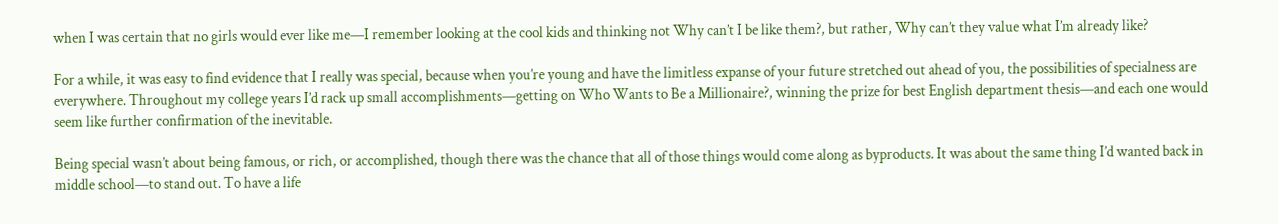when I was certain that no girls would ever like me—I remember looking at the cool kids and thinking not Why can’t I be like them?, but rather, Why can’t they value what I’m already like?

For a while, it was easy to find evidence that I really was special, because when you’re young and have the limitless expanse of your future stretched out ahead of you, the possibilities of specialness are everywhere. Throughout my college years I’d rack up small accomplishments—getting on Who Wants to Be a Millionaire?, winning the prize for best English department thesis—and each one would seem like further confirmation of the inevitable.

Being special wasn’t about being famous, or rich, or accomplished, though there was the chance that all of those things would come along as byproducts. It was about the same thing I’d wanted back in middle school—to stand out. To have a life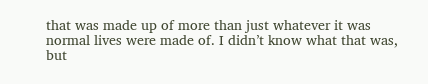that was made up of more than just whatever it was normal lives were made of. I didn’t know what that was, but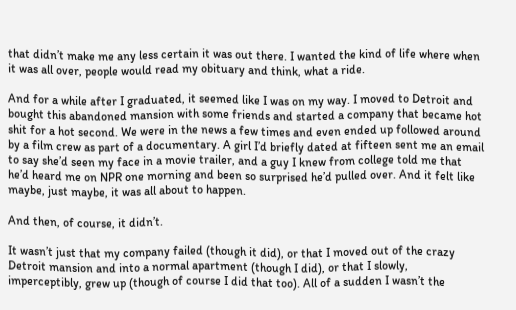that didn’t make me any less certain it was out there. I wanted the kind of life where when it was all over, people would read my obituary and think, what a ride.

And for a while after I graduated, it seemed like I was on my way. I moved to Detroit and bought this abandoned mansion with some friends and started a company that became hot shit for a hot second. We were in the news a few times and even ended up followed around by a film crew as part of a documentary. A girl I’d briefly dated at fifteen sent me an email to say she’d seen my face in a movie trailer, and a guy I knew from college told me that he’d heard me on NPR one morning and been so surprised he’d pulled over. And it felt like maybe, just maybe, it was all about to happen.

And then, of course, it didn’t.

It wasn’t just that my company failed (though it did), or that I moved out of the crazy Detroit mansion and into a normal apartment (though I did), or that I slowly, imperceptibly, grew up (though of course I did that too). All of a sudden I wasn’t the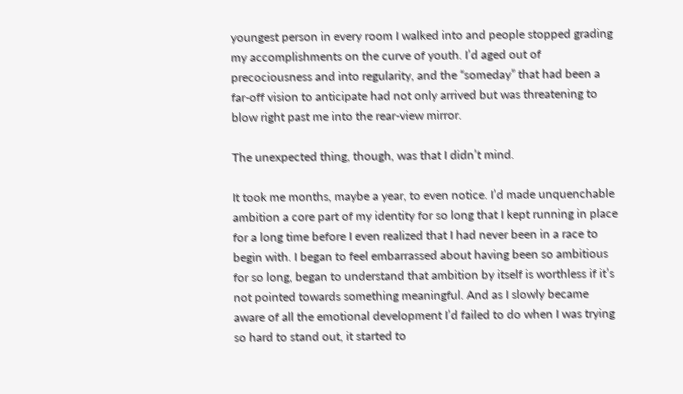youngest person in every room I walked into and people stopped grading my accomplishments on the curve of youth. I’d aged out of precociousness and into regularity, and the “someday” that had been a far-off vision to anticipate had not only arrived but was threatening to blow right past me into the rear-view mirror.

The unexpected thing, though, was that I didn’t mind.

It took me months, maybe a year, to even notice. I’d made unquenchable ambition a core part of my identity for so long that I kept running in place for a long time before I even realized that I had never been in a race to begin with. I began to feel embarrassed about having been so ambitious for so long, began to understand that ambition by itself is worthless if it’s not pointed towards something meaningful. And as I slowly became aware of all the emotional development I’d failed to do when I was trying so hard to stand out, it started to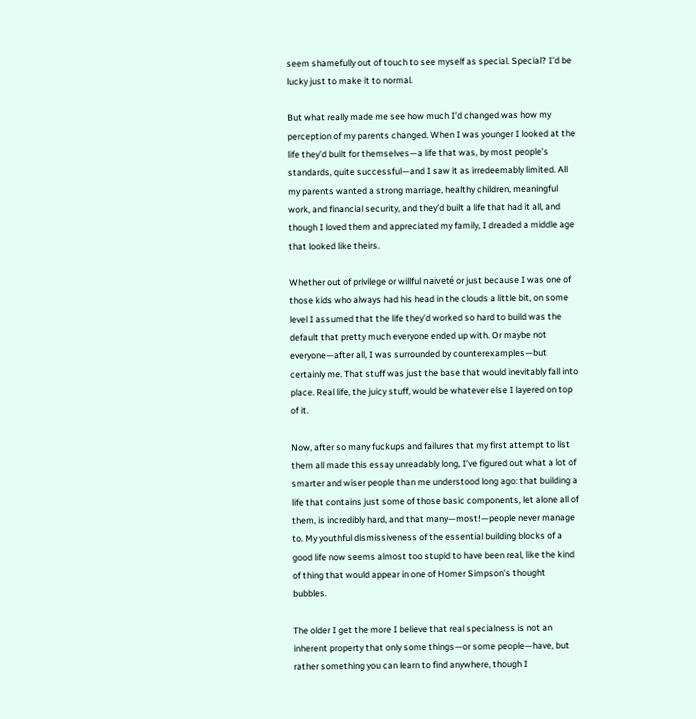seem shamefully out of touch to see myself as special. Special? I’d be lucky just to make it to normal.

But what really made me see how much I’d changed was how my perception of my parents changed. When I was younger I looked at the life they’d built for themselves—a life that was, by most people’s standards, quite successful—and I saw it as irredeemably limited. All my parents wanted a strong marriage, healthy children, meaningful work, and financial security, and they’d built a life that had it all, and though I loved them and appreciated my family, I dreaded a middle age that looked like theirs.

Whether out of privilege or willful naiveté or just because I was one of those kids who always had his head in the clouds a little bit, on some level I assumed that the life they’d worked so hard to build was the default that pretty much everyone ended up with. Or maybe not everyone—after all, I was surrounded by counterexamples—but certainly me. That stuff was just the base that would inevitably fall into place. Real life, the juicy stuff, would be whatever else I layered on top of it.

Now, after so many fuckups and failures that my first attempt to list them all made this essay unreadably long, I’ve figured out what a lot of smarter and wiser people than me understood long ago: that building a life that contains just some of those basic components, let alone all of them, is incredibly hard, and that many—most!—people never manage to. My youthful dismissiveness of the essential building blocks of a good life now seems almost too stupid to have been real, like the kind of thing that would appear in one of Homer Simpson’s thought bubbles.

The older I get the more I believe that real specialness is not an inherent property that only some things—or some people—have, but rather something you can learn to find anywhere, though I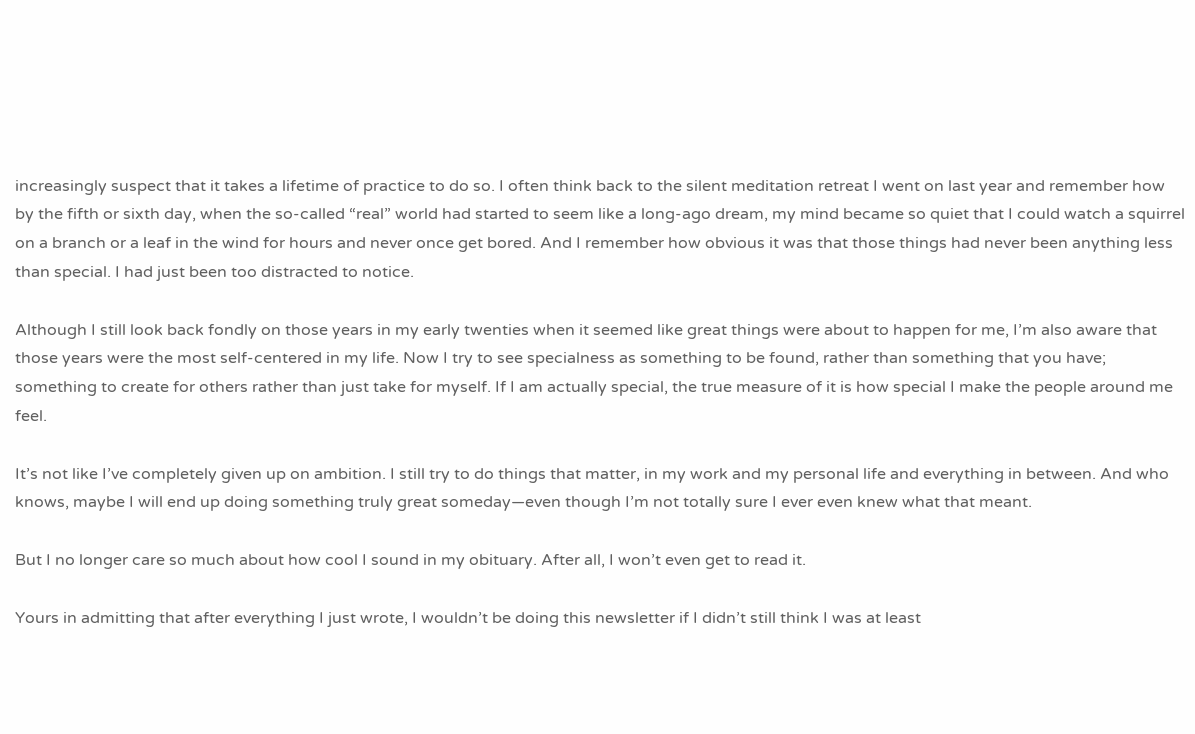increasingly suspect that it takes a lifetime of practice to do so. I often think back to the silent meditation retreat I went on last year and remember how by the fifth or sixth day, when the so-called “real” world had started to seem like a long-ago dream, my mind became so quiet that I could watch a squirrel on a branch or a leaf in the wind for hours and never once get bored. And I remember how obvious it was that those things had never been anything less than special. I had just been too distracted to notice.

Although I still look back fondly on those years in my early twenties when it seemed like great things were about to happen for me, I’m also aware that those years were the most self-centered in my life. Now I try to see specialness as something to be found, rather than something that you have; something to create for others rather than just take for myself. If I am actually special, the true measure of it is how special I make the people around me feel.

It’s not like I’ve completely given up on ambition. I still try to do things that matter, in my work and my personal life and everything in between. And who knows, maybe I will end up doing something truly great someday—even though I’m not totally sure I ever even knew what that meant.

But I no longer care so much about how cool I sound in my obituary. After all, I won’t even get to read it.

Yours in admitting that after everything I just wrote, I wouldn’t be doing this newsletter if I didn’t still think I was at least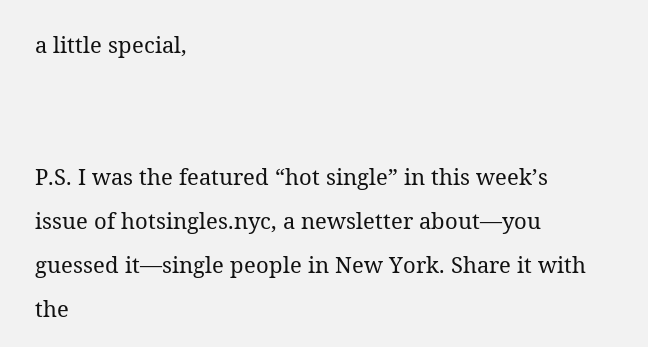a little special,


P.S. I was the featured “hot single” in this week’s issue of hotsingles.nyc, a newsletter about—you guessed it—single people in New York. Share it with the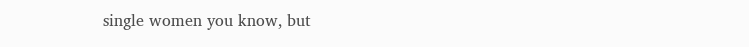single women you know, but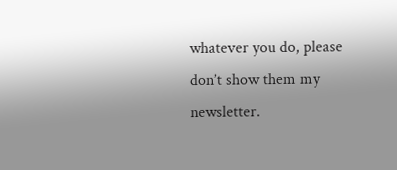whatever you do, please don’t show them my newsletter.